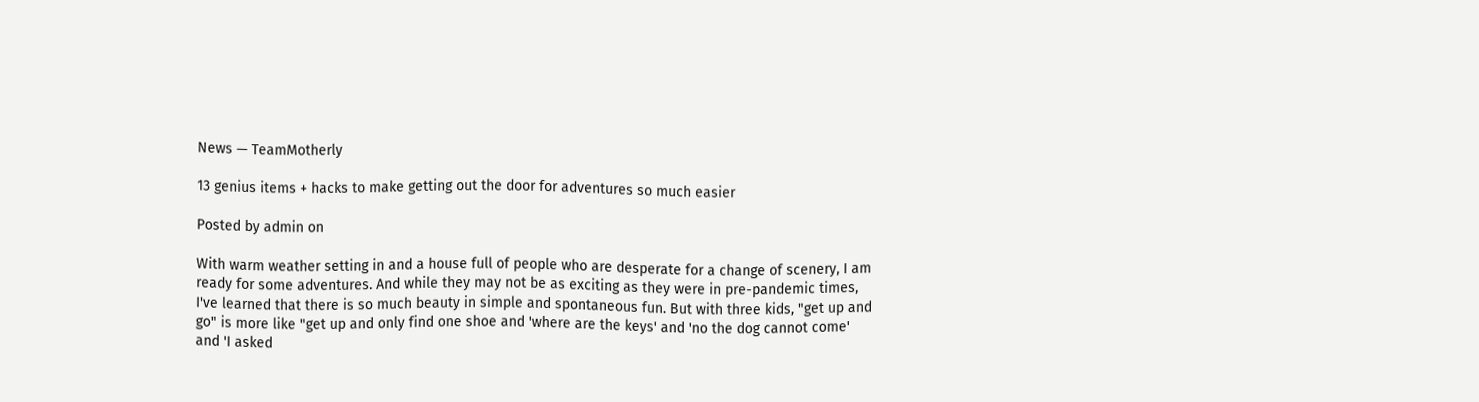News — TeamMotherly

13 genius items + hacks to make getting out the door for adventures so much easier

Posted by admin on

With warm weather setting in and a house full of people who are desperate for a change of scenery, I am ready for some adventures. And while they may not be as exciting as they were in pre-pandemic times, I've learned that there is so much beauty in simple and spontaneous fun. But with three kids, "get up and go" is more like "get up and only find one shoe and 'where are the keys' and 'no the dog cannot come' and 'I asked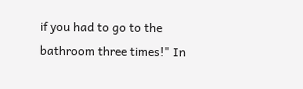if you had to go to the bathroom three times!" In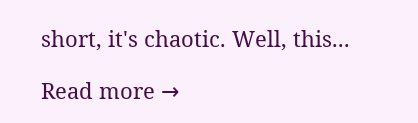short, it's chaotic. Well, this...

Read more →